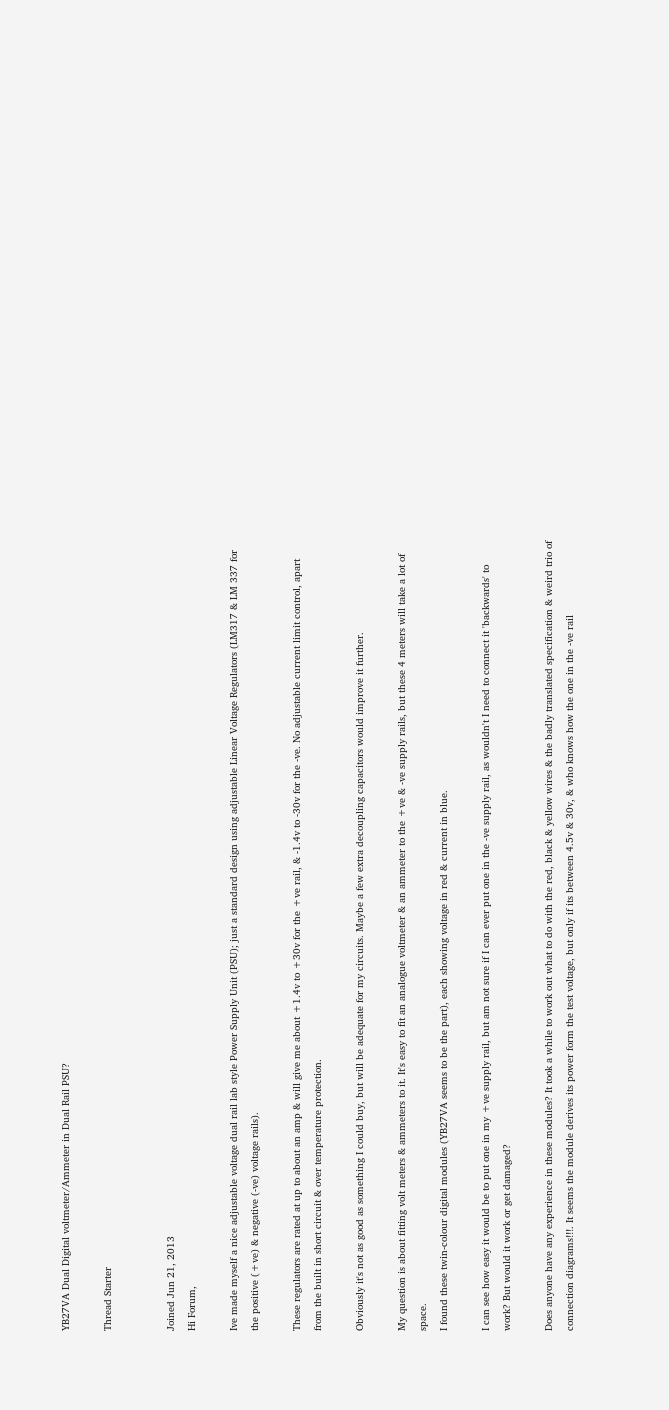YB27VA Dual Digital voltmeter/Ammeter in Dual Rail PSU?

Thread Starter


Joined Jun 21, 2013
Hi Forum,

Ive made myself a nice adjustable voltage dual rail lab style Power Supply Unit (PSU); just a standard design using adjustable Linear Voltage Regulators (LM317 & LM 337 for the positive (+ve) & negative (-ve) voltage rails).

These regulators are rated at up to about an amp & will give me about +1.4v to +30v for the +ve rail, & -1.4v to -30v for the -ve. No adjustable current limit control, apart from the built in short circuit & over temperature protection.

Obviously it's not as good as something I could buy, but will be adequate for my circuits. Maybe a few extra decoupling capacitors would improve it further.

My question is about fitting volt meters & ammeters to it. It's easy to fit an analogue voltmeter & an ammeter to the +ve & -ve supply rails, but these 4 meters will take a lot of space.
I found these twin-colour digital modules (YB27VA seems to be the part), each showing voltage in red & current in blue.

I can see how easy it would be to put one in my +ve supply rail, but am not sure if I can ever put one in the -ve supply rail, as wouldn't I need to connect it 'backwards' to work? But would it work or get damaged?

Does anyone have any experience in these modules? It took a while to work out what to do with the red, black & yellow wires & the badly translated specification & weird trio of connection diagrams!!!. It seems the module derives its power form the test voltage, but only if its between 4.5v & 30v, & who knows how the one in the -ve rail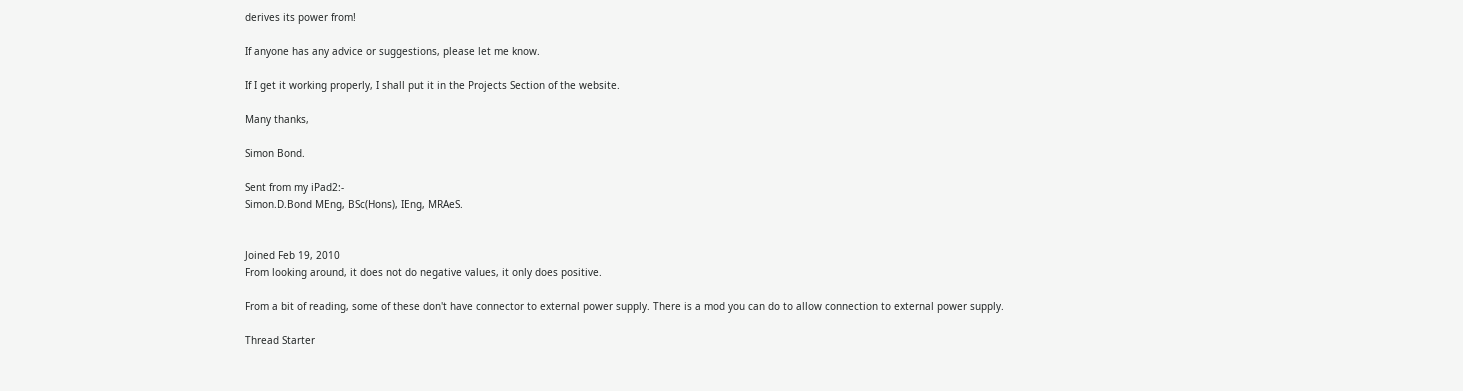derives its power from!

If anyone has any advice or suggestions, please let me know.

If I get it working properly, I shall put it in the Projects Section of the website.

Many thanks,

Simon Bond.

Sent from my iPad2:-
Simon.D.Bond MEng, BSc(Hons), IEng, MRAeS.


Joined Feb 19, 2010
From looking around, it does not do negative values, it only does positive.

From a bit of reading, some of these don't have connector to external power supply. There is a mod you can do to allow connection to external power supply.

Thread Starter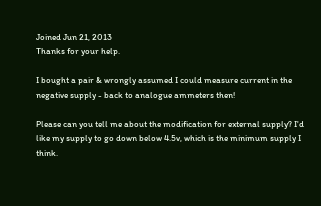Joined Jun 21, 2013
Thanks for your help.

I bought a pair & wrongly assumed I could measure current in the negative supply - back to analogue ammeters then!

Please can you tell me about the modification for external supply? I'd like my supply to go down below 4.5v, which is the minimum supply I think.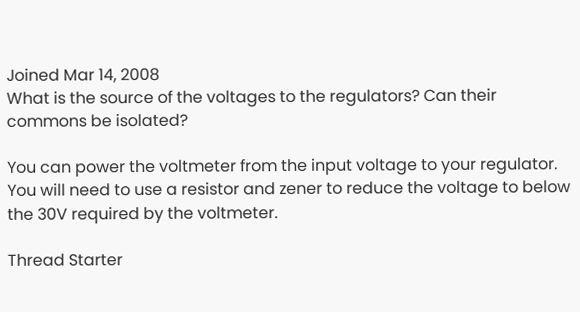Joined Mar 14, 2008
What is the source of the voltages to the regulators? Can their commons be isolated?

You can power the voltmeter from the input voltage to your regulator. You will need to use a resistor and zener to reduce the voltage to below the 30V required by the voltmeter.

Thread Starter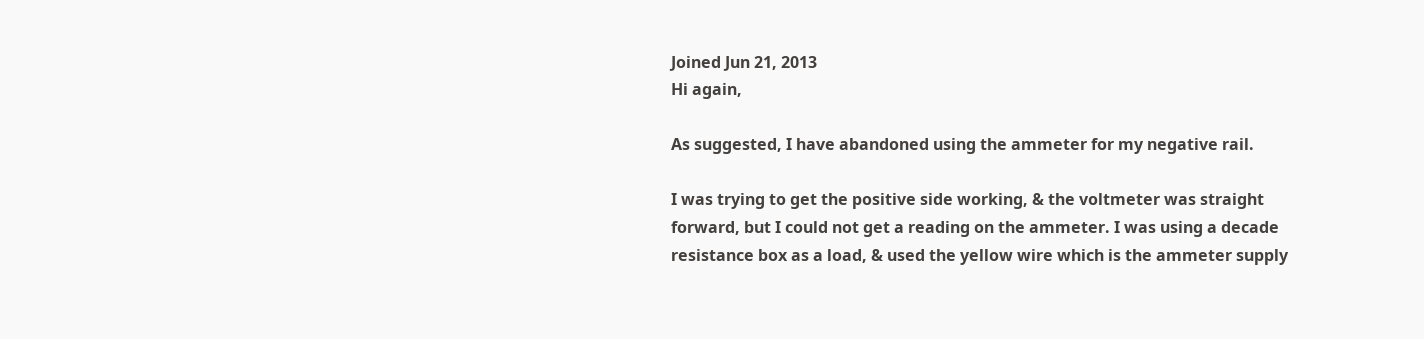Joined Jun 21, 2013
Hi again,

As suggested, I have abandoned using the ammeter for my negative rail.

I was trying to get the positive side working, & the voltmeter was straight forward, but I could not get a reading on the ammeter. I was using a decade resistance box as a load, & used the yellow wire which is the ammeter supply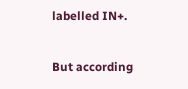labelled IN+.

But according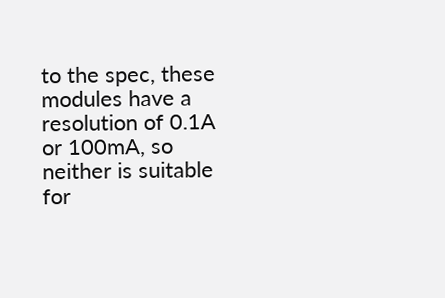to the spec, these modules have a resolution of 0.1A or 100mA, so neither is suitable for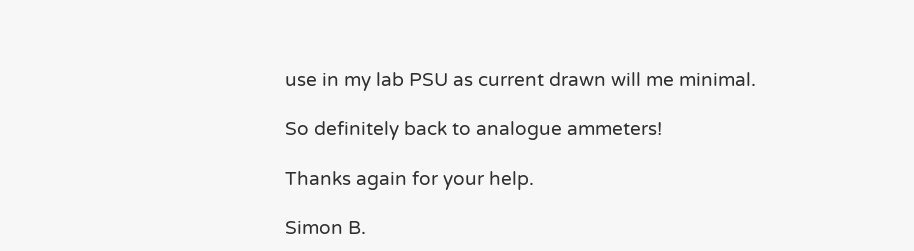use in my lab PSU as current drawn will me minimal.

So definitely back to analogue ammeters!

Thanks again for your help.

Simon B.